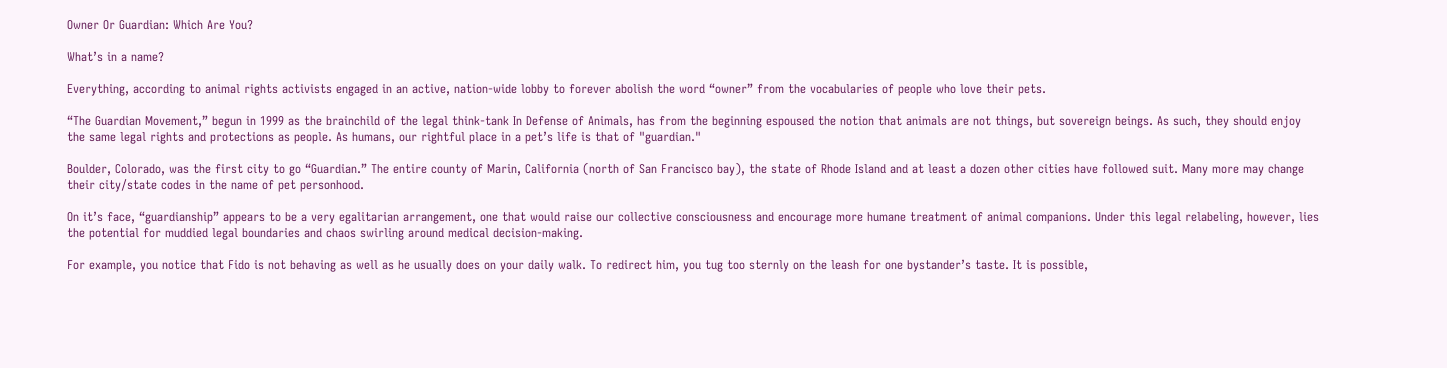Owner Or Guardian: Which Are You?

What’s in a name?

Everything, according to animal rights activists engaged in an active, nation-wide lobby to forever abolish the word “owner” from the vocabularies of people who love their pets.

“The Guardian Movement,” begun in 1999 as the brainchild of the legal think-tank In Defense of Animals, has from the beginning espoused the notion that animals are not things, but sovereign beings. As such, they should enjoy the same legal rights and protections as people. As humans, our rightful place in a pet’s life is that of "guardian."

Boulder, Colorado, was the first city to go “Guardian.” The entire county of Marin, California (north of San Francisco bay), the state of Rhode Island and at least a dozen other cities have followed suit. Many more may change their city/state codes in the name of pet personhood.

On it’s face, “guardianship” appears to be a very egalitarian arrangement, one that would raise our collective consciousness and encourage more humane treatment of animal companions. Under this legal relabeling, however, lies the potential for muddied legal boundaries and chaos swirling around medical decision-making.

For example, you notice that Fido is not behaving as well as he usually does on your daily walk. To redirect him, you tug too sternly on the leash for one bystander’s taste. It is possible,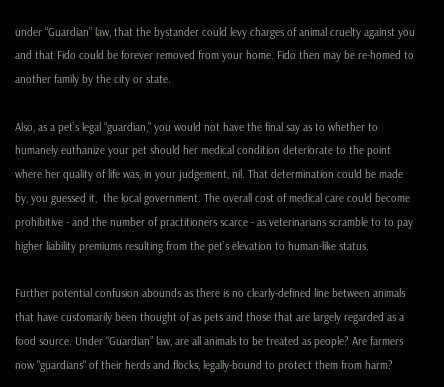under “Guardian” law, that the bystander could levy charges of animal cruelty against you and that Fido could be forever removed from your home. Fido then may be re-homed to another family by the city or state.

Also, as a pet’s legal “guardian,” you would not have the final say as to whether to humanely euthanize your pet should her medical condition deteriorate to the point where her quality of life was, in your judgement, nil. That determination could be made by, you guessed it,  the local government. The overall cost of medical care could become prohibitive - and the number of practitioners scarce - as veterinarians scramble to to pay higher liability premiums resulting from the pet’s elevation to human-like status.

Further potential confusion abounds as there is no clearly-defined line between animals that have customarily been thought of as pets and those that are largely regarded as a food source. Under “Guardian” law, are all animals to be treated as people? Are farmers now "guardians" of their herds and flocks, legally-bound to protect them from harm?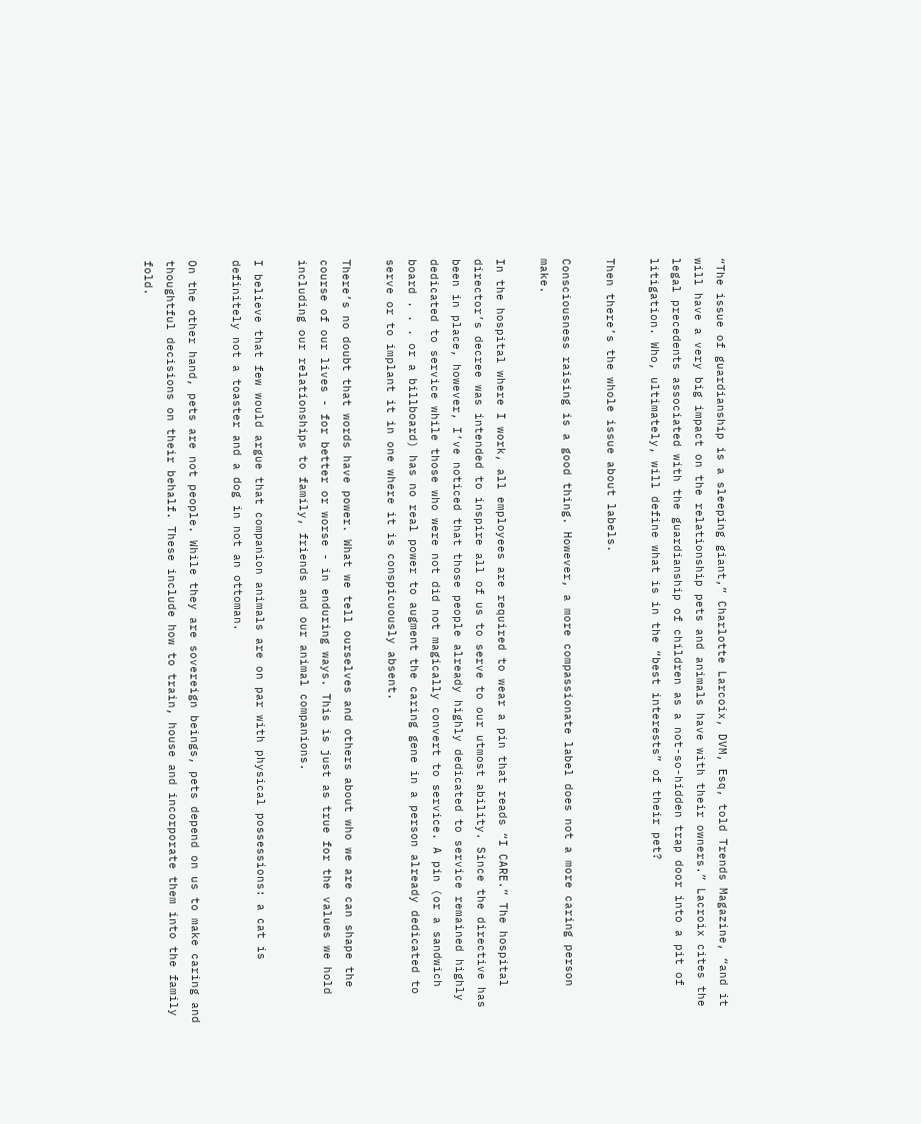“The issue of guardianship is a sleeping giant,” Charlotte Larcoix, DVM, Esq, told Trends Magazine, “and it will have a very big impact on the relationship pets and animals have with their owners.” Lacroix cites the legal precedents associated with the guardianship of children as a not-so-hidden trap door into a pit of litigation. Who, ultimately, will define what is in the “best interests” of their pet?

Then there’s the whole issue about labels.

Consciousness raising is a good thing. However, a more compassionate label does not a more caring person make.

In the hospital where I work, all employees are required to wear a pin that reads “I CARE.” The hospital director’s decree was intended to inspire all of us to serve to our utmost ability. Since the directive has been in place, however, I’ve noticed that those people already highly dedicated to service remained highly dedicated to service while those who were not did not magically convert to service. A pin (or a sandwich board . . . or a billboard) has no real power to augment the caring gene in a person already dedicated to serve or to implant it in one where it is conspicuously absent.

There’s no doubt that words have power. What we tell ourselves and others about who we are can shape the course of our lives - for better or worse - in enduring ways. This is just as true for the values we hold including our relationships to family, friends and our animal companions.

I believe that few would argue that companion animals are on par with physical possessions: a cat is definitely not a toaster and a dog in not an ottoman.

On the other hand, pets are not people. While they are sovereign beings, pets depend on us to make caring and thoughtful decisions on their behalf. These include how to train, house and incorporate them into the family fold.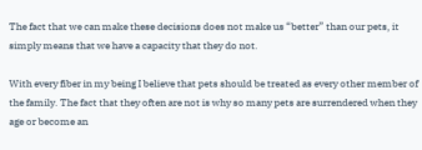The fact that we can make these decisions does not make us “better” than our pets, it simply means that we have a capacity that they do not.

With every fiber in my being I believe that pets should be treated as every other member of the family. The fact that they often are not is why so many pets are surrendered when they age or become an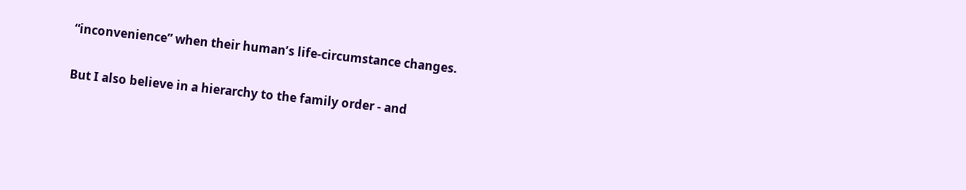“inconvenience” when their human’s life-circumstance changes.

But I also believe in a hierarchy to the family order - and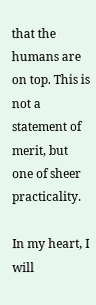that the humans are on top. This is not a statement of merit, but one of sheer practicality.

In my heart, I will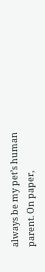always be my pet’s human parent. On paper,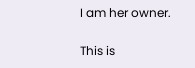I am her owner.

This is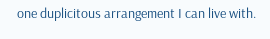one duplicitous arrangement I can live with.